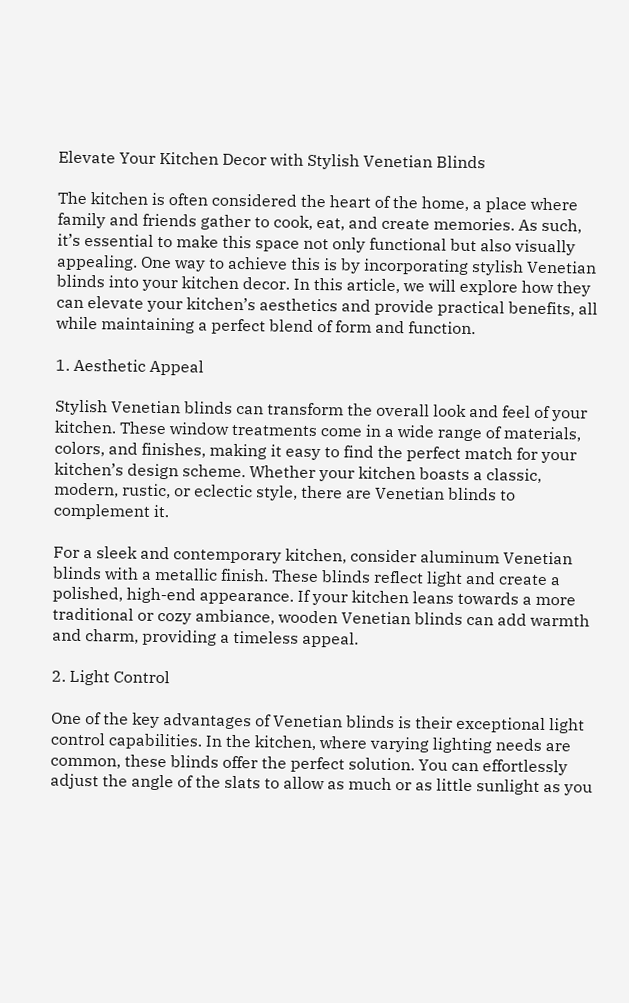Elevate Your Kitchen Decor with Stylish Venetian Blinds

The kitchen is often considered the heart of the home, a place where family and friends gather to cook, eat, and create memories. As such, it’s essential to make this space not only functional but also visually appealing. One way to achieve this is by incorporating stylish Venetian blinds into your kitchen decor. In this article, we will explore how they can elevate your kitchen’s aesthetics and provide practical benefits, all while maintaining a perfect blend of form and function.

1. Aesthetic Appeal

Stylish Venetian blinds can transform the overall look and feel of your kitchen. These window treatments come in a wide range of materials, colors, and finishes, making it easy to find the perfect match for your kitchen’s design scheme. Whether your kitchen boasts a classic, modern, rustic, or eclectic style, there are Venetian blinds to complement it.

For a sleek and contemporary kitchen, consider aluminum Venetian blinds with a metallic finish. These blinds reflect light and create a polished, high-end appearance. If your kitchen leans towards a more traditional or cozy ambiance, wooden Venetian blinds can add warmth and charm, providing a timeless appeal.

2. Light Control

One of the key advantages of Venetian blinds is their exceptional light control capabilities. In the kitchen, where varying lighting needs are common, these blinds offer the perfect solution. You can effortlessly adjust the angle of the slats to allow as much or as little sunlight as you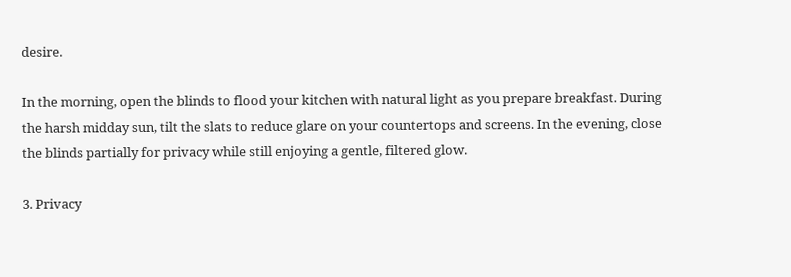desire.

In the morning, open the blinds to flood your kitchen with natural light as you prepare breakfast. During the harsh midday sun, tilt the slats to reduce glare on your countertops and screens. In the evening, close the blinds partially for privacy while still enjoying a gentle, filtered glow.

3. Privacy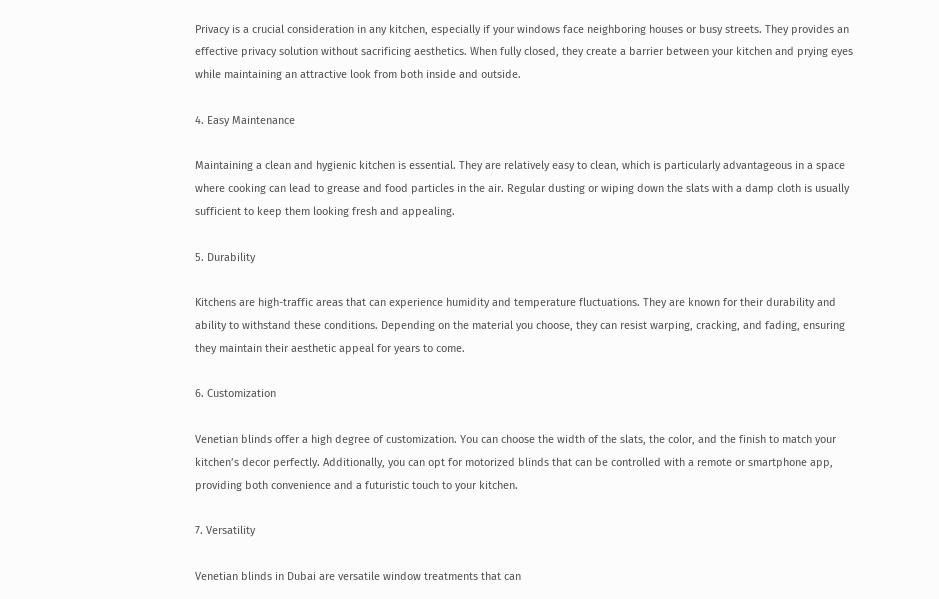Privacy is a crucial consideration in any kitchen, especially if your windows face neighboring houses or busy streets. They provides an effective privacy solution without sacrificing aesthetics. When fully closed, they create a barrier between your kitchen and prying eyes while maintaining an attractive look from both inside and outside.

4. Easy Maintenance

Maintaining a clean and hygienic kitchen is essential. They are relatively easy to clean, which is particularly advantageous in a space where cooking can lead to grease and food particles in the air. Regular dusting or wiping down the slats with a damp cloth is usually sufficient to keep them looking fresh and appealing.

5. Durability

Kitchens are high-traffic areas that can experience humidity and temperature fluctuations. They are known for their durability and ability to withstand these conditions. Depending on the material you choose, they can resist warping, cracking, and fading, ensuring they maintain their aesthetic appeal for years to come.

6. Customization

Venetian blinds offer a high degree of customization. You can choose the width of the slats, the color, and the finish to match your kitchen’s decor perfectly. Additionally, you can opt for motorized blinds that can be controlled with a remote or smartphone app, providing both convenience and a futuristic touch to your kitchen.

7. Versatility

Venetian blinds in Dubai are versatile window treatments that can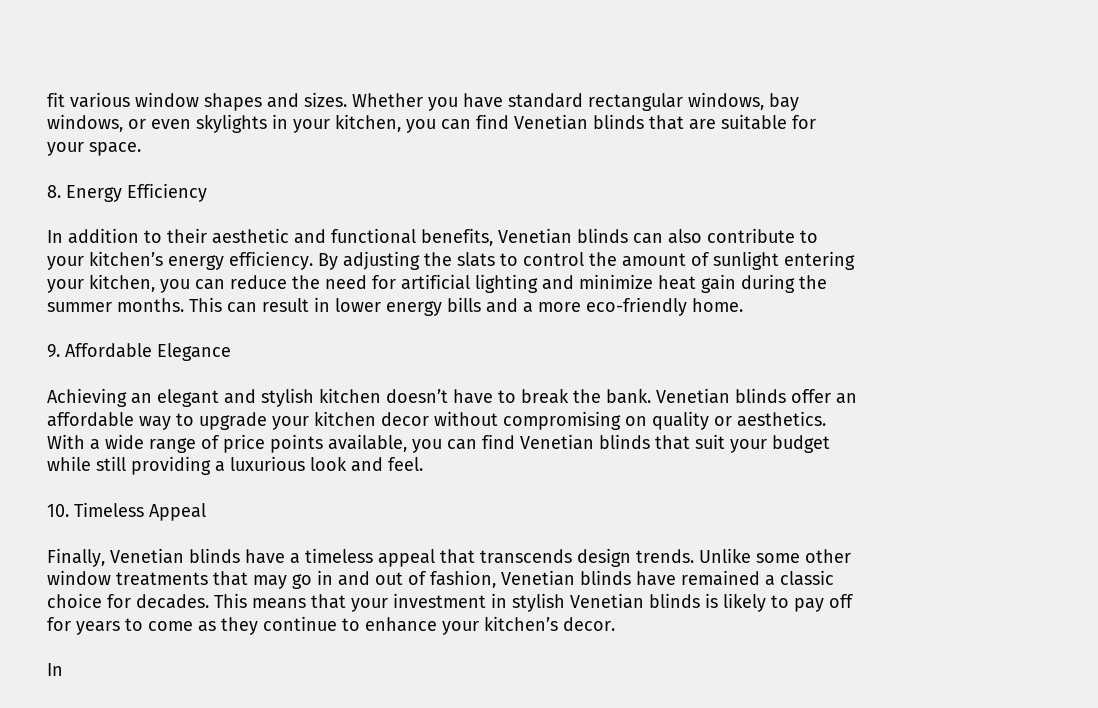fit various window shapes and sizes. Whether you have standard rectangular windows, bay windows, or even skylights in your kitchen, you can find Venetian blinds that are suitable for your space.

8. Energy Efficiency

In addition to their aesthetic and functional benefits, Venetian blinds can also contribute to your kitchen’s energy efficiency. By adjusting the slats to control the amount of sunlight entering your kitchen, you can reduce the need for artificial lighting and minimize heat gain during the summer months. This can result in lower energy bills and a more eco-friendly home.

9. Affordable Elegance

Achieving an elegant and stylish kitchen doesn’t have to break the bank. Venetian blinds offer an affordable way to upgrade your kitchen decor without compromising on quality or aesthetics. With a wide range of price points available, you can find Venetian blinds that suit your budget while still providing a luxurious look and feel.

10. Timeless Appeal

Finally, Venetian blinds have a timeless appeal that transcends design trends. Unlike some other window treatments that may go in and out of fashion, Venetian blinds have remained a classic choice for decades. This means that your investment in stylish Venetian blinds is likely to pay off for years to come as they continue to enhance your kitchen’s decor.

In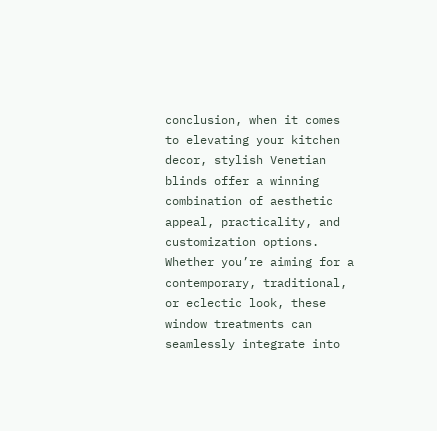conclusion, when it comes to elevating your kitchen decor, stylish Venetian blinds offer a winning combination of aesthetic appeal, practicality, and customization options. Whether you’re aiming for a contemporary, traditional, or eclectic look, these window treatments can seamlessly integrate into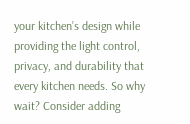your kitchen’s design while providing the light control, privacy, and durability that every kitchen needs. So why wait? Consider adding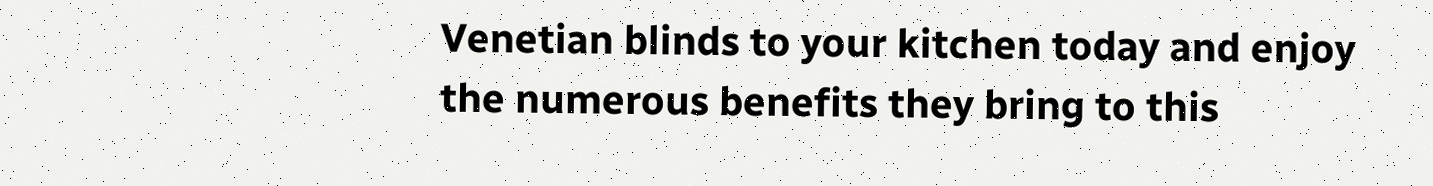Venetian blinds to your kitchen today and enjoy the numerous benefits they bring to this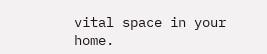vital space in your home.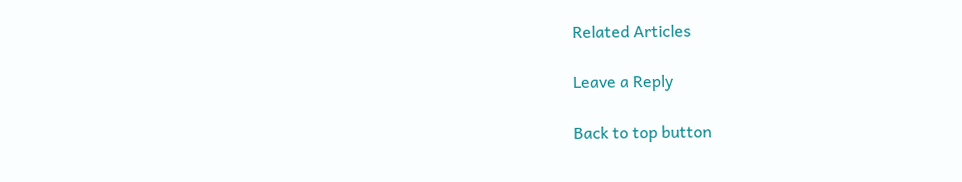Related Articles

Leave a Reply

Back to top button